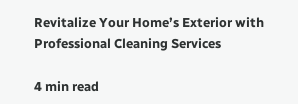Revitalize Your Home’s Exterior with Professional Cleaning Services

4 min read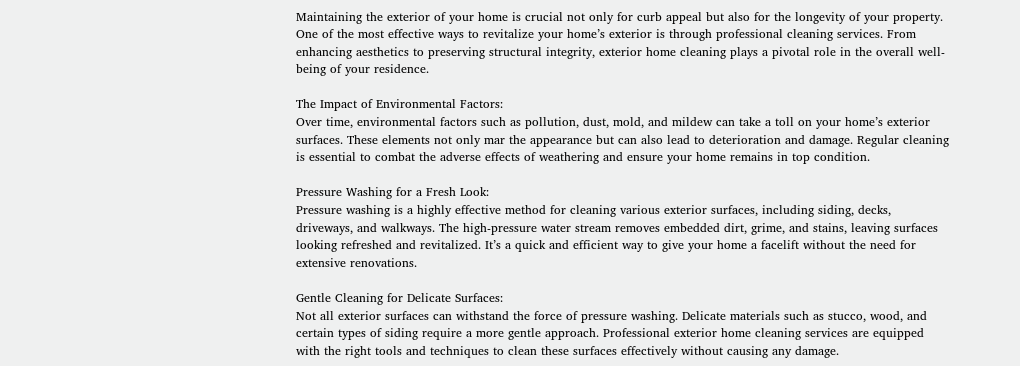Maintaining the exterior of your home is crucial not only for curb appeal but also for the longevity of your property. One of the most effective ways to revitalize your home’s exterior is through professional cleaning services. From enhancing aesthetics to preserving structural integrity, exterior home cleaning plays a pivotal role in the overall well-being of your residence.

The Impact of Environmental Factors:
Over time, environmental factors such as pollution, dust, mold, and mildew can take a toll on your home’s exterior surfaces. These elements not only mar the appearance but can also lead to deterioration and damage. Regular cleaning is essential to combat the adverse effects of weathering and ensure your home remains in top condition.

Pressure Washing for a Fresh Look:
Pressure washing is a highly effective method for cleaning various exterior surfaces, including siding, decks, driveways, and walkways. The high-pressure water stream removes embedded dirt, grime, and stains, leaving surfaces looking refreshed and revitalized. It’s a quick and efficient way to give your home a facelift without the need for extensive renovations.

Gentle Cleaning for Delicate Surfaces:
Not all exterior surfaces can withstand the force of pressure washing. Delicate materials such as stucco, wood, and certain types of siding require a more gentle approach. Professional exterior home cleaning services are equipped with the right tools and techniques to clean these surfaces effectively without causing any damage.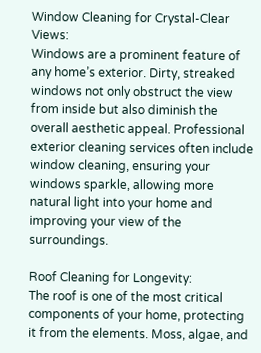Window Cleaning for Crystal-Clear Views:
Windows are a prominent feature of any home’s exterior. Dirty, streaked windows not only obstruct the view from inside but also diminish the overall aesthetic appeal. Professional exterior cleaning services often include window cleaning, ensuring your windows sparkle, allowing more natural light into your home and improving your view of the surroundings.

Roof Cleaning for Longevity:
The roof is one of the most critical components of your home, protecting it from the elements. Moss, algae, and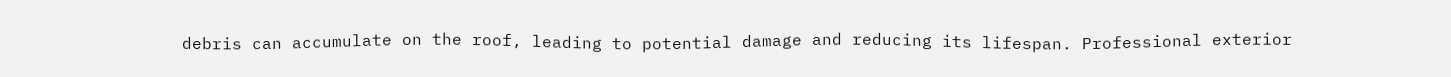debris can accumulate on the roof, leading to potential damage and reducing its lifespan. Professional exterior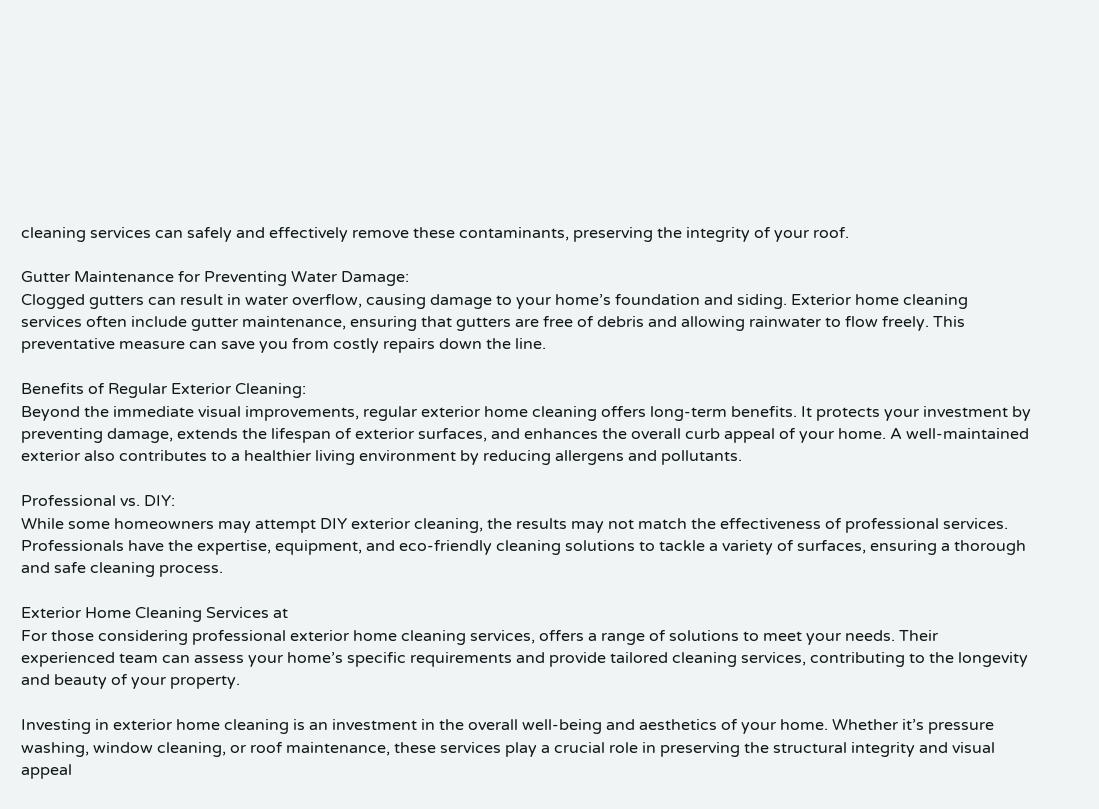cleaning services can safely and effectively remove these contaminants, preserving the integrity of your roof.

Gutter Maintenance for Preventing Water Damage:
Clogged gutters can result in water overflow, causing damage to your home’s foundation and siding. Exterior home cleaning services often include gutter maintenance, ensuring that gutters are free of debris and allowing rainwater to flow freely. This preventative measure can save you from costly repairs down the line.

Benefits of Regular Exterior Cleaning:
Beyond the immediate visual improvements, regular exterior home cleaning offers long-term benefits. It protects your investment by preventing damage, extends the lifespan of exterior surfaces, and enhances the overall curb appeal of your home. A well-maintained exterior also contributes to a healthier living environment by reducing allergens and pollutants.

Professional vs. DIY:
While some homeowners may attempt DIY exterior cleaning, the results may not match the effectiveness of professional services. Professionals have the expertise, equipment, and eco-friendly cleaning solutions to tackle a variety of surfaces, ensuring a thorough and safe cleaning process.

Exterior Home Cleaning Services at
For those considering professional exterior home cleaning services, offers a range of solutions to meet your needs. Their experienced team can assess your home’s specific requirements and provide tailored cleaning services, contributing to the longevity and beauty of your property.

Investing in exterior home cleaning is an investment in the overall well-being and aesthetics of your home. Whether it’s pressure washing, window cleaning, or roof maintenance, these services play a crucial role in preserving the structural integrity and visual appeal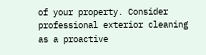of your property. Consider professional exterior cleaning as a proactive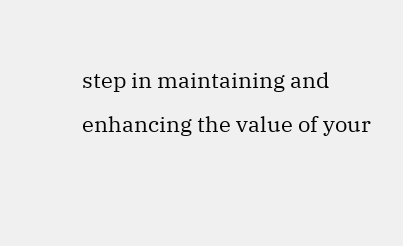step in maintaining and enhancing the value of your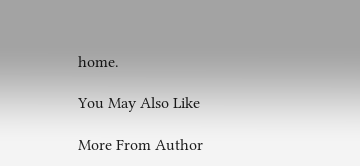home.

You May Also Like

More From Author